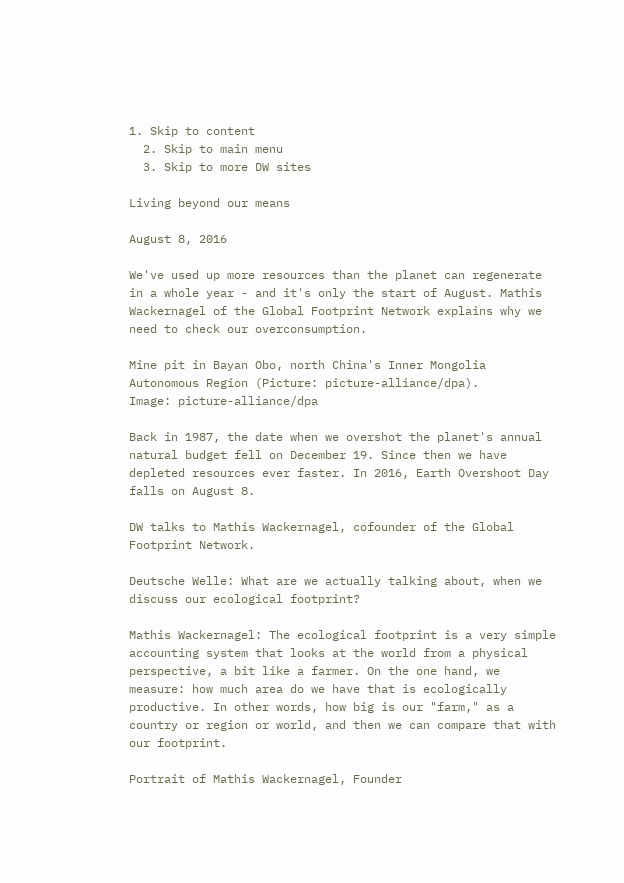1. Skip to content
  2. Skip to main menu
  3. Skip to more DW sites

Living beyond our means

August 8, 2016

We've used up more resources than the planet can regenerate in a whole year - and it's only the start of August. Mathis Wackernagel of the Global Footprint Network explains why we need to check our overconsumption.

Mine pit in Bayan Obo, north China's Inner Mongolia Autonomous Region (Picture: picture-alliance/dpa).
Image: picture-alliance/dpa

Back in 1987, the date when we overshot the planet's annual natural budget fell on December 19. Since then we have depleted resources ever faster. In 2016, Earth Overshoot Day falls on August 8.

DW talks to Mathis Wackernagel, cofounder of the Global Footprint Network.

Deutsche Welle: What are we actually talking about, when we discuss our ecological footprint?

Mathis Wackernagel: The ecological footprint is a very simple accounting system that looks at the world from a physical perspective, a bit like a farmer. On the one hand, we measure: how much area do we have that is ecologically productive. In other words, how big is our "farm," as a country or region or world, and then we can compare that with our footprint.

Portrait of Mathis Wackernagel, Founder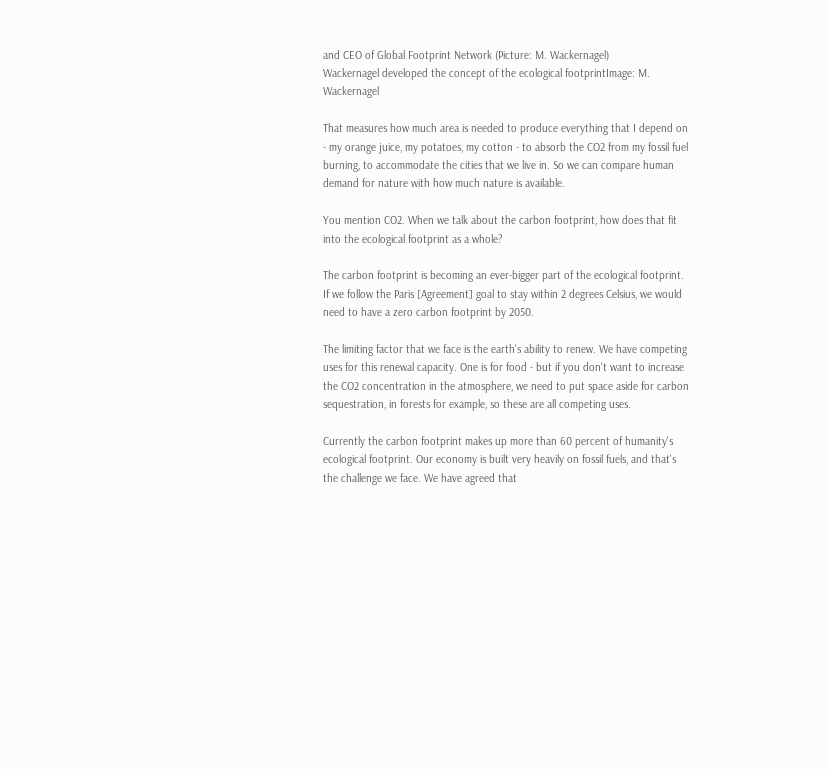and CEO of Global Footprint Network (Picture: M. Wackernagel)
Wackernagel developed the concept of the ecological footprintImage: M. Wackernagel

That measures how much area is needed to produce everything that I depend on - my orange juice, my potatoes, my cotton - to absorb the CO2 from my fossil fuel burning, to accommodate the cities that we live in. So we can compare human demand for nature with how much nature is available.

You mention CO2. When we talk about the carbon footprint, how does that fit into the ecological footprint as a whole?

The carbon footprint is becoming an ever-bigger part of the ecological footprint. If we follow the Paris [Agreement] goal to stay within 2 degrees Celsius, we would need to have a zero carbon footprint by 2050.

The limiting factor that we face is the earth's ability to renew. We have competing uses for this renewal capacity. One is for food - but if you don't want to increase the CO2 concentration in the atmosphere, we need to put space aside for carbon sequestration, in forests for example, so these are all competing uses.

Currently the carbon footprint makes up more than 60 percent of humanity's ecological footprint. Our economy is built very heavily on fossil fuels, and that's the challenge we face. We have agreed that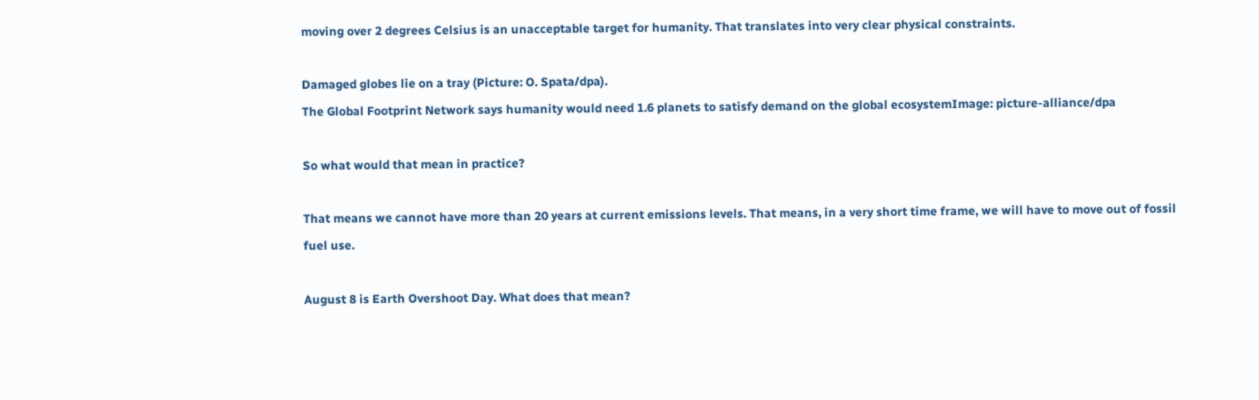moving over 2 degrees Celsius is an unacceptable target for humanity. That translates into very clear physical constraints.

Damaged globes lie on a tray (Picture: O. Spata/dpa).
The Global Footprint Network says humanity would need 1.6 planets to satisfy demand on the global ecosystemImage: picture-alliance/dpa

So what would that mean in practice?

That means we cannot have more than 20 years at current emissions levels. That means, in a very short time frame, we will have to move out of fossil fuel use.

August 8 is Earth Overshoot Day. What does that mean?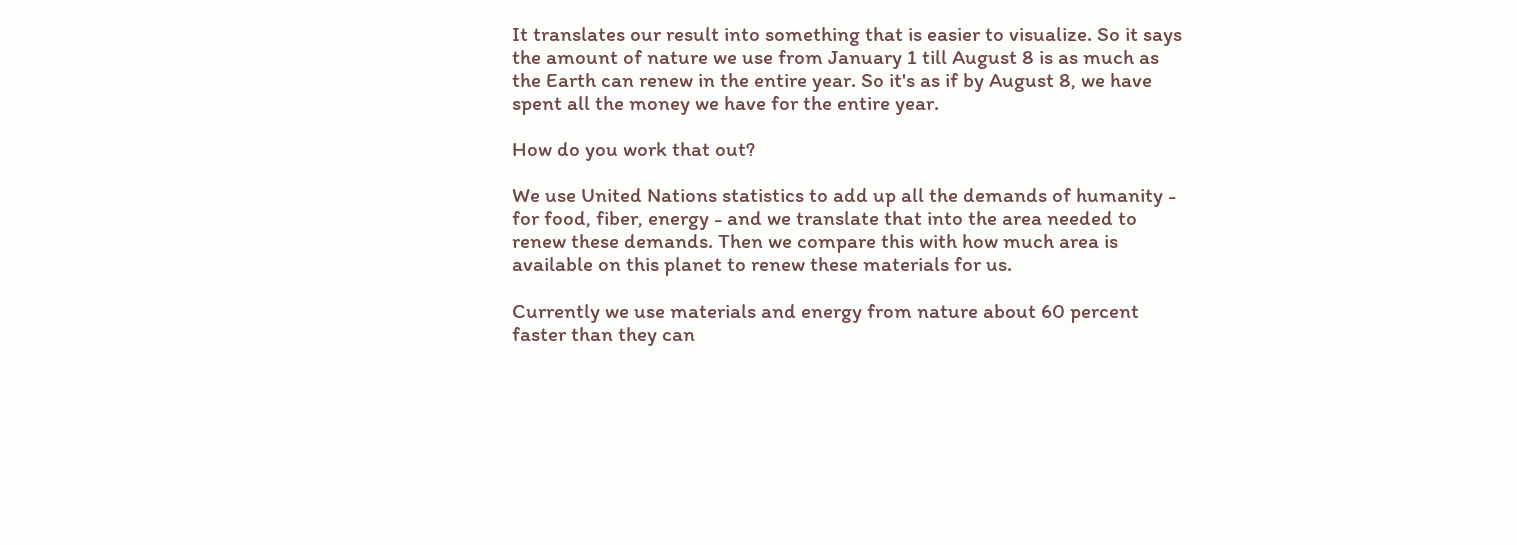It translates our result into something that is easier to visualize. So it says the amount of nature we use from January 1 till August 8 is as much as the Earth can renew in the entire year. So it's as if by August 8, we have spent all the money we have for the entire year.

How do you work that out?

We use United Nations statistics to add up all the demands of humanity - for food, fiber, energy - and we translate that into the area needed to renew these demands. Then we compare this with how much area is available on this planet to renew these materials for us.

Currently we use materials and energy from nature about 60 percent faster than they can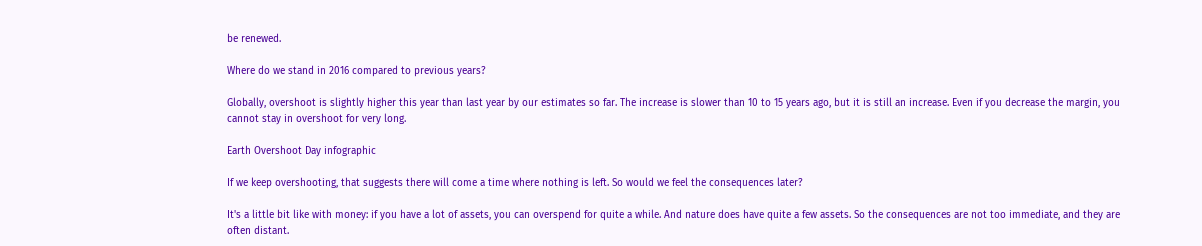be renewed.

Where do we stand in 2016 compared to previous years?

Globally, overshoot is slightly higher this year than last year by our estimates so far. The increase is slower than 10 to 15 years ago, but it is still an increase. Even if you decrease the margin, you cannot stay in overshoot for very long.

Earth Overshoot Day infographic

If we keep overshooting, that suggests there will come a time where nothing is left. So would we feel the consequences later?

It's a little bit like with money: if you have a lot of assets, you can overspend for quite a while. And nature does have quite a few assets. So the consequences are not too immediate, and they are often distant.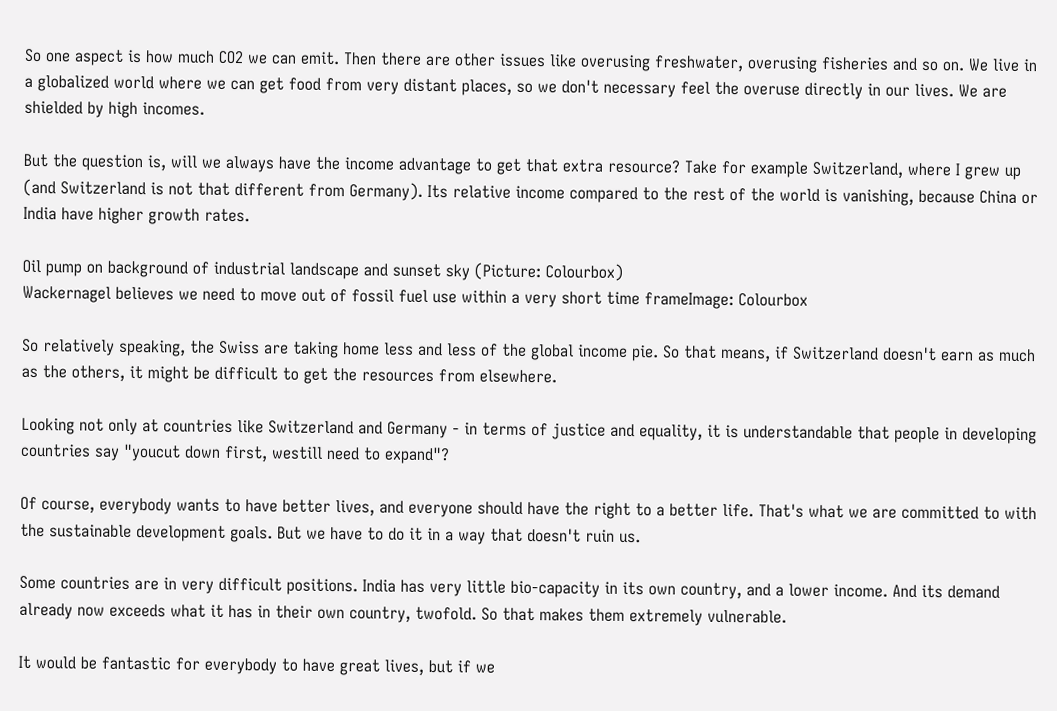So one aspect is how much CO2 we can emit. Then there are other issues like overusing freshwater, overusing fisheries and so on. We live in a globalized world where we can get food from very distant places, so we don't necessary feel the overuse directly in our lives. We are shielded by high incomes.

But the question is, will we always have the income advantage to get that extra resource? Take for example Switzerland, where I grew up (and Switzerland is not that different from Germany). Its relative income compared to the rest of the world is vanishing, because China or India have higher growth rates.

Oil pump on background of industrial landscape and sunset sky (Picture: Colourbox)
Wackernagel believes we need to move out of fossil fuel use within a very short time frameImage: Colourbox

So relatively speaking, the Swiss are taking home less and less of the global income pie. So that means, if Switzerland doesn't earn as much as the others, it might be difficult to get the resources from elsewhere.

Looking not only at countries like Switzerland and Germany - in terms of justice and equality, it is understandable that people in developing countries say "youcut down first, westill need to expand"?

Of course, everybody wants to have better lives, and everyone should have the right to a better life. That's what we are committed to with the sustainable development goals. But we have to do it in a way that doesn't ruin us.

Some countries are in very difficult positions. India has very little bio-capacity in its own country, and a lower income. And its demand already now exceeds what it has in their own country, twofold. So that makes them extremely vulnerable.

It would be fantastic for everybody to have great lives, but if we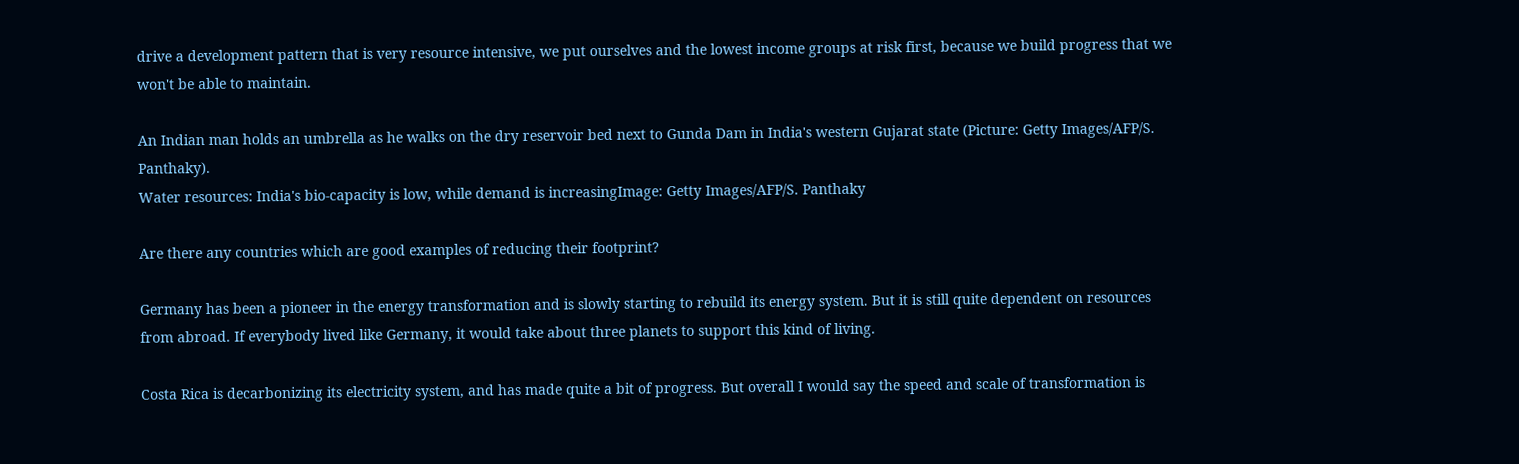drive a development pattern that is very resource intensive, we put ourselves and the lowest income groups at risk first, because we build progress that we won't be able to maintain.

An Indian man holds an umbrella as he walks on the dry reservoir bed next to Gunda Dam in India's western Gujarat state (Picture: Getty Images/AFP/S. Panthaky).
Water resources: India's bio-capacity is low, while demand is increasingImage: Getty Images/AFP/S. Panthaky

Are there any countries which are good examples of reducing their footprint?

Germany has been a pioneer in the energy transformation and is slowly starting to rebuild its energy system. But it is still quite dependent on resources from abroad. If everybody lived like Germany, it would take about three planets to support this kind of living.

Costa Rica is decarbonizing its electricity system, and has made quite a bit of progress. But overall I would say the speed and scale of transformation is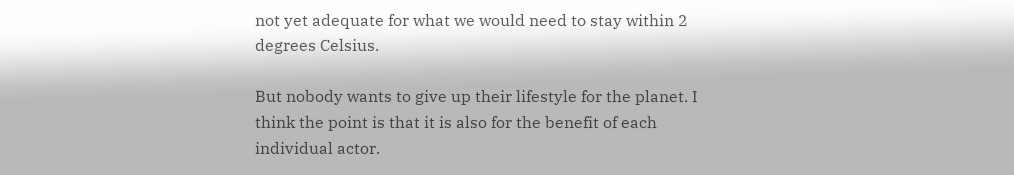not yet adequate for what we would need to stay within 2 degrees Celsius.

But nobody wants to give up their lifestyle for the planet. I think the point is that it is also for the benefit of each individual actor.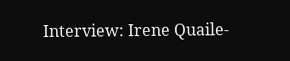Interview: Irene Quaile-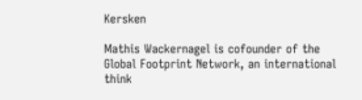Kersken

Mathis Wackernagel is cofounder of the Global Footprint Network, an international think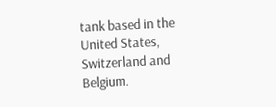tank based in the United States, Switzerland and Belgium.